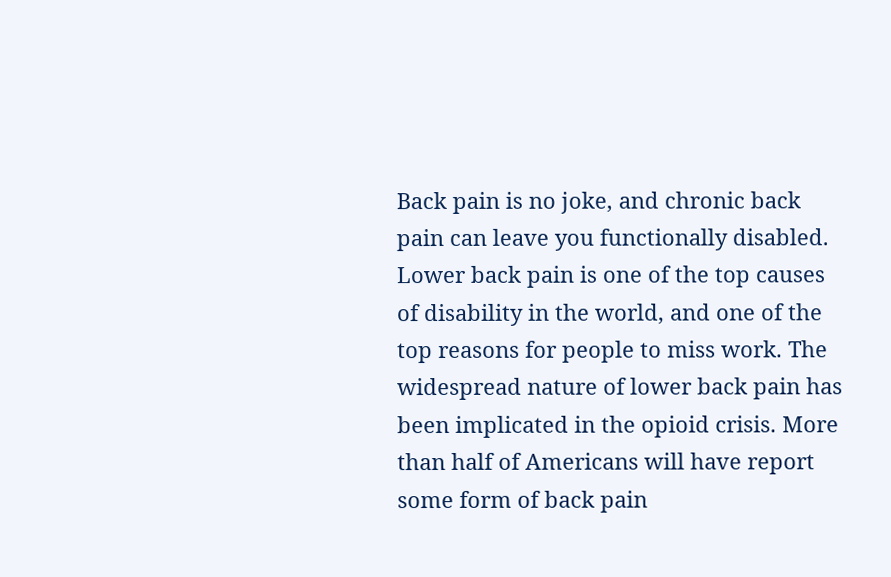Back pain is no joke, and chronic back pain can leave you functionally disabled. Lower back pain is one of the top causes of disability in the world, and one of the top reasons for people to miss work. The widespread nature of lower back pain has been implicated in the opioid crisis. More than half of Americans will have report some form of back pain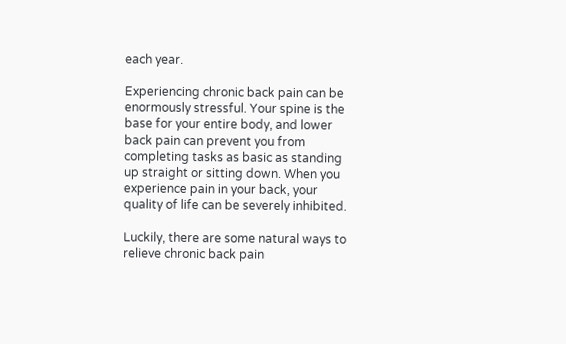each year.

Experiencing chronic back pain can be enormously stressful. Your spine is the base for your entire body, and lower back pain can prevent you from completing tasks as basic as standing up straight or sitting down. When you experience pain in your back, your quality of life can be severely inhibited.

Luckily, there are some natural ways to relieve chronic back pain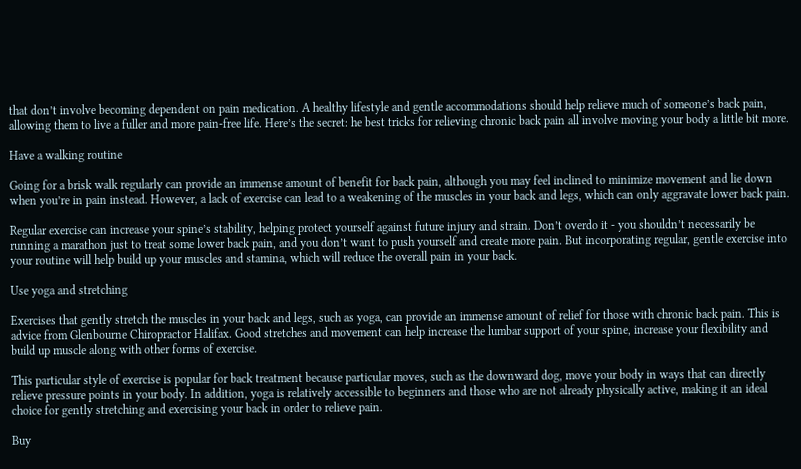that don’t involve becoming dependent on pain medication. A healthy lifestyle and gentle accommodations should help relieve much of someone’s back pain, allowing them to live a fuller and more pain-free life. Here’s the secret: he best tricks for relieving chronic back pain all involve moving your body a little bit more.

Have a walking routine

Going for a brisk walk regularly can provide an immense amount of benefit for back pain, although you may feel inclined to minimize movement and lie down when you’re in pain instead. However, a lack of exercise can lead to a weakening of the muscles in your back and legs, which can only aggravate lower back pain.

Regular exercise can increase your spine’s stability, helping protect yourself against future injury and strain. Don’t overdo it - you shouldn’t necessarily be running a marathon just to treat some lower back pain, and you don’t want to push yourself and create more pain. But incorporating regular, gentle exercise into your routine will help build up your muscles and stamina, which will reduce the overall pain in your back.

Use yoga and stretching

Exercises that gently stretch the muscles in your back and legs, such as yoga, can provide an immense amount of relief for those with chronic back pain. This is advice from Glenbourne Chiropractor Halifax. Good stretches and movement can help increase the lumbar support of your spine, increase your flexibility and build up muscle along with other forms of exercise.

This particular style of exercise is popular for back treatment because particular moves, such as the downward dog, move your body in ways that can directly relieve pressure points in your body. In addition, yoga is relatively accessible to beginners and those who are not already physically active, making it an ideal choice for gently stretching and exercising your back in order to relieve pain.

Buy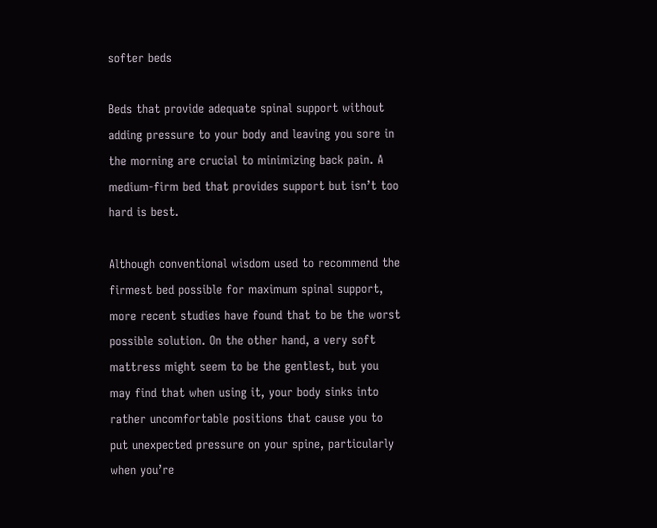softer beds

Beds that provide adequate spinal support without adding pressure to your body and leaving you sore in the morning are crucial to minimizing back pain. A medium-firm bed that provides support but isn’t too hard is best.

Although conventional wisdom used to recommend the firmest bed possible for maximum spinal support, more recent studies have found that to be the worst possible solution. On the other hand, a very soft mattress might seem to be the gentlest, but you may find that when using it, your body sinks into rather uncomfortable positions that cause you to put unexpected pressure on your spine, particularly when you’re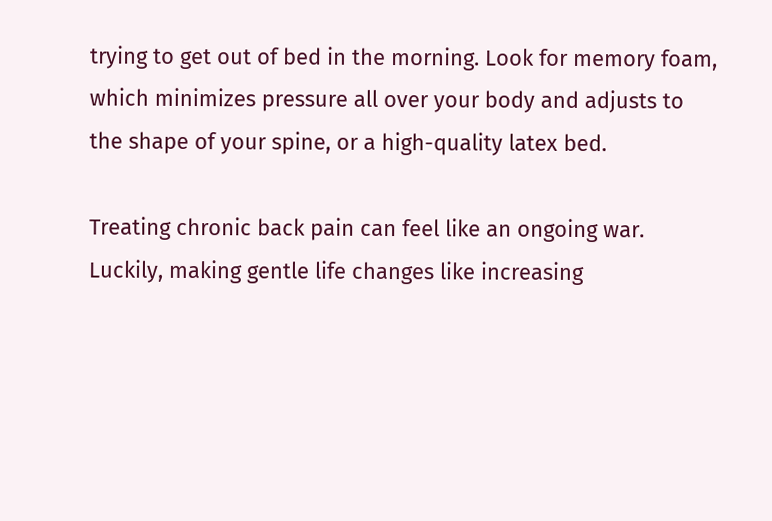trying to get out of bed in the morning. Look for memory foam, which minimizes pressure all over your body and adjusts to the shape of your spine, or a high-quality latex bed.

Treating chronic back pain can feel like an ongoing war. Luckily, making gentle life changes like increasing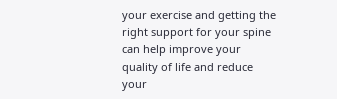your exercise and getting the right support for your spine can help improve your quality of life and reduce your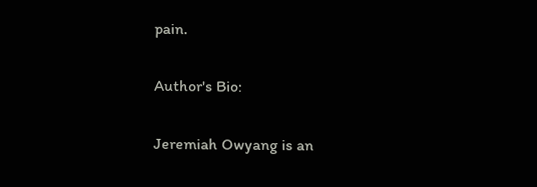pain.

Author's Bio:

Jeremiah Owyang is an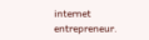internet entrepreneur.